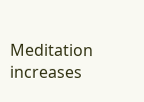Meditation increases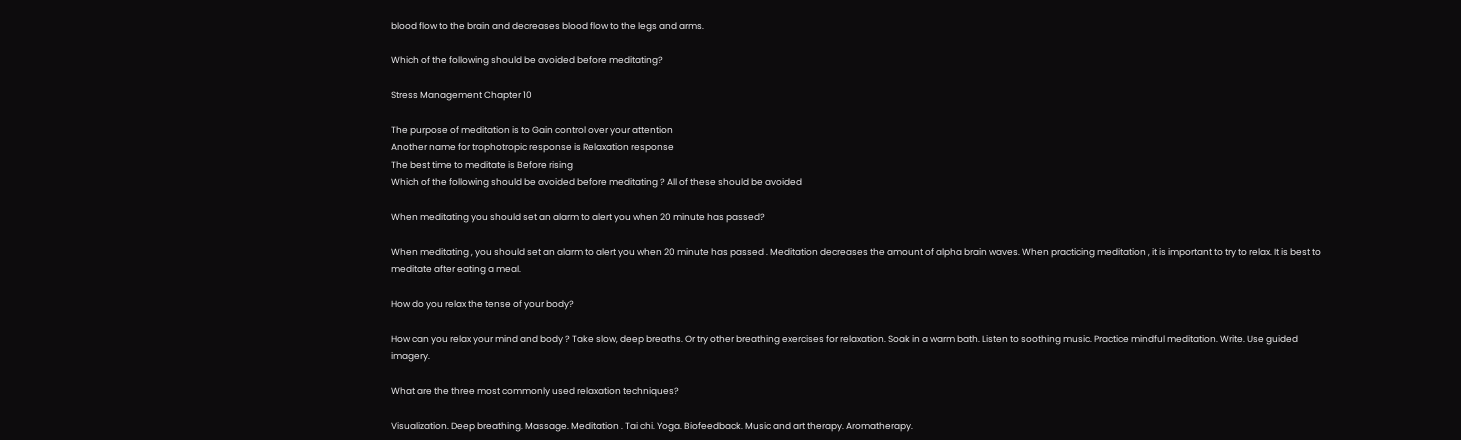blood flow to the brain and decreases blood flow to the legs and arms.

Which of the following should be avoided before meditating?

Stress Management Chapter 10

The purpose of meditation is to Gain control over your attention
Another name for trophotropic response is Relaxation response
The best time to meditate is Before rising
Which of the following should be avoided before meditating ? All of these should be avoided

When meditating you should set an alarm to alert you when 20 minute has passed?

When meditating , you should set an alarm to alert you when 20 minute has passed . Meditation decreases the amount of alpha brain waves. When practicing meditation , it is important to try to relax. It is best to meditate after eating a meal.

How do you relax the tense of your body?

How can you relax your mind and body ? Take slow, deep breaths. Or try other breathing exercises for relaxation. Soak in a warm bath. Listen to soothing music. Practice mindful meditation. Write. Use guided imagery.

What are the three most commonly used relaxation techniques?

Visualization. Deep breathing. Massage. Meditation . Tai chi. Yoga. Biofeedback. Music and art therapy. Aromatherapy.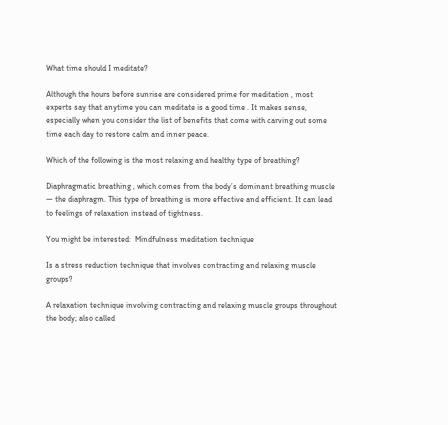What time should I meditate?

Although the hours before sunrise are considered prime for meditation , most experts say that anytime you can meditate is a good time . It makes sense, especially when you consider the list of benefits that come with carving out some time each day to restore calm and inner peace.

Which of the following is the most relaxing and healthy type of breathing?

Diaphragmatic breathing , which comes from the body’s dominant breathing muscle — the diaphragm. This type of breathing is more effective and efficient. It can lead to feelings of relaxation instead of tightness.

You might be interested:  Mindfulness meditation technique

Is a stress reduction technique that involves contracting and relaxing muscle groups?

A relaxation technique involving contracting and relaxing muscle groups throughout the body; also called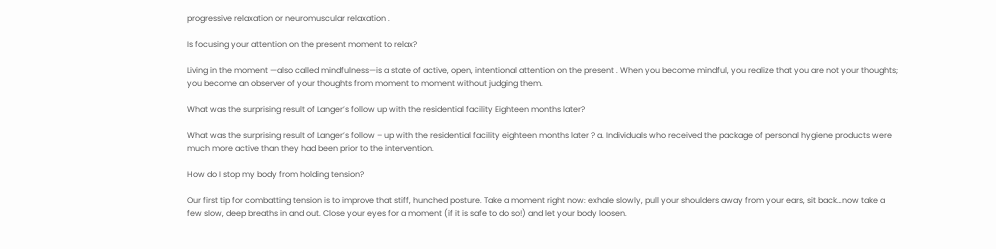progressive relaxation or neuromuscular relaxation .

Is focusing your attention on the present moment to relax?

Living in the moment —also called mindfulness—is a state of active, open, intentional attention on the present . When you become mindful, you realize that you are not your thoughts; you become an observer of your thoughts from moment to moment without judging them.

What was the surprising result of Langer’s follow up with the residential facility Eighteen months later?

What was the surprising result of Langer’s follow – up with the residential facility eighteen months later ? a. Individuals who received the package of personal hygiene products were much more active than they had been prior to the intervention.

How do I stop my body from holding tension?

Our first tip for combatting tension is to improve that stiff, hunched posture. Take a moment right now: exhale slowly, pull your shoulders away from your ears, sit back…now take a few slow, deep breaths in and out. Close your eyes for a moment (if it is safe to do so!) and let your body loosen.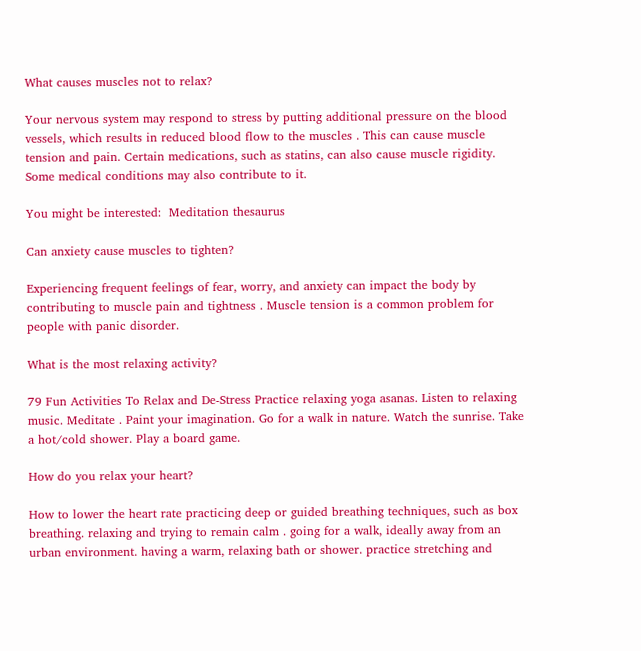What causes muscles not to relax?

Your nervous system may respond to stress by putting additional pressure on the blood vessels, which results in reduced blood flow to the muscles . This can cause muscle tension and pain. Certain medications, such as statins, can also cause muscle rigidity. Some medical conditions may also contribute to it.

You might be interested:  Meditation thesaurus

Can anxiety cause muscles to tighten?

Experiencing frequent feelings of fear, worry, and anxiety can impact the body by contributing to muscle pain and tightness . Muscle tension is a common problem for people with panic disorder.

What is the most relaxing activity?

79 Fun Activities To Relax and De-Stress Practice relaxing yoga asanas. Listen to relaxing music. Meditate . Paint your imagination. Go for a walk in nature. Watch the sunrise. Take a hot/cold shower. Play a board game.

How do you relax your heart?

How to lower the heart rate practicing deep or guided breathing techniques, such as box breathing. relaxing and trying to remain calm . going for a walk, ideally away from an urban environment. having a warm, relaxing bath or shower. practice stretching and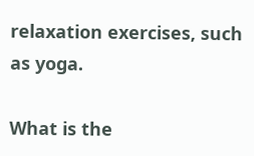relaxation exercises, such as yoga.

What is the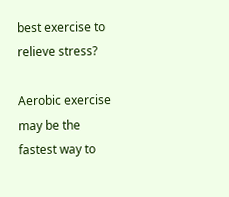best exercise to relieve stress?

Aerobic exercise may be the fastest way to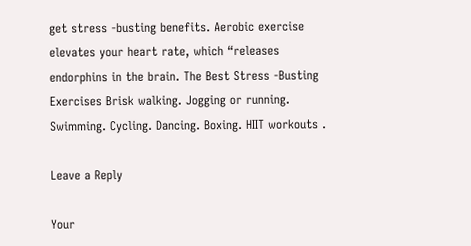get stress -busting benefits. Aerobic exercise elevates your heart rate, which “releases endorphins in the brain. The Best Stress -Busting Exercises Brisk walking. Jogging or running. Swimming. Cycling. Dancing. Boxing. HIIT workouts .

Leave a Reply

Your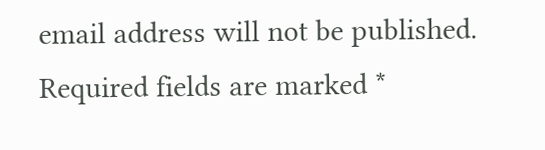email address will not be published. Required fields are marked *